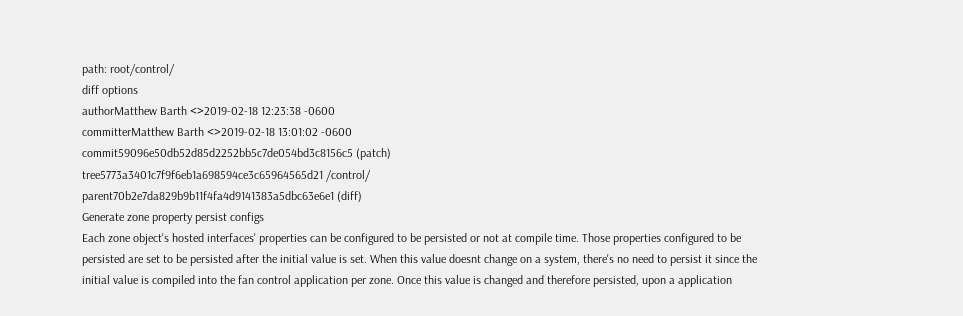path: root/control/
diff options
authorMatthew Barth <>2019-02-18 12:23:38 -0600
committerMatthew Barth <>2019-02-18 13:01:02 -0600
commit59096e50db52d85d2252bb5c7de054bd3c8156c5 (patch)
tree5773a3401c7f9f6eb1a698594ce3c65964565d21 /control/
parent70b2e7da829b9b11f4fa4d9141383a5dbc63e6e1 (diff)
Generate zone property persist configs
Each zone object's hosted interfaces' properties can be configured to be persisted or not at compile time. Those properties configured to be persisted are set to be persisted after the initial value is set. When this value doesnt change on a system, there's no need to persist it since the initial value is compiled into the fan control application per zone. Once this value is changed and therefore persisted, upon a application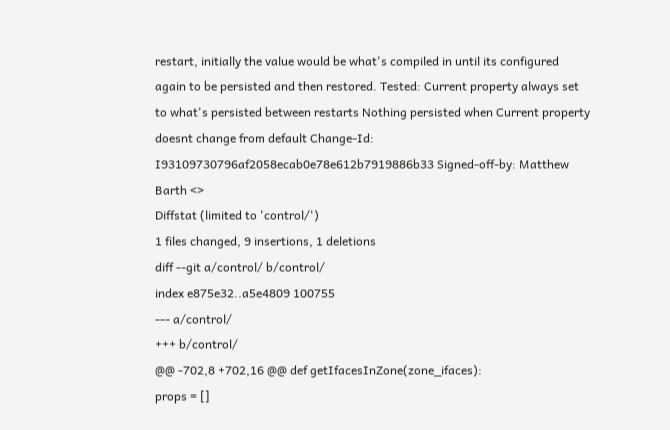restart, initially the value would be what's compiled in until its configured again to be persisted and then restored. Tested: Current property always set to what's persisted between restarts Nothing persisted when Current property doesnt change from default Change-Id: I93109730796af2058ecab0e78e612b7919886b33 Signed-off-by: Matthew Barth <>
Diffstat (limited to 'control/')
1 files changed, 9 insertions, 1 deletions
diff --git a/control/ b/control/
index e875e32..a5e4809 100755
--- a/control/
+++ b/control/
@@ -702,8 +702,16 @@ def getIfacesInZone(zone_ifaces):
props = []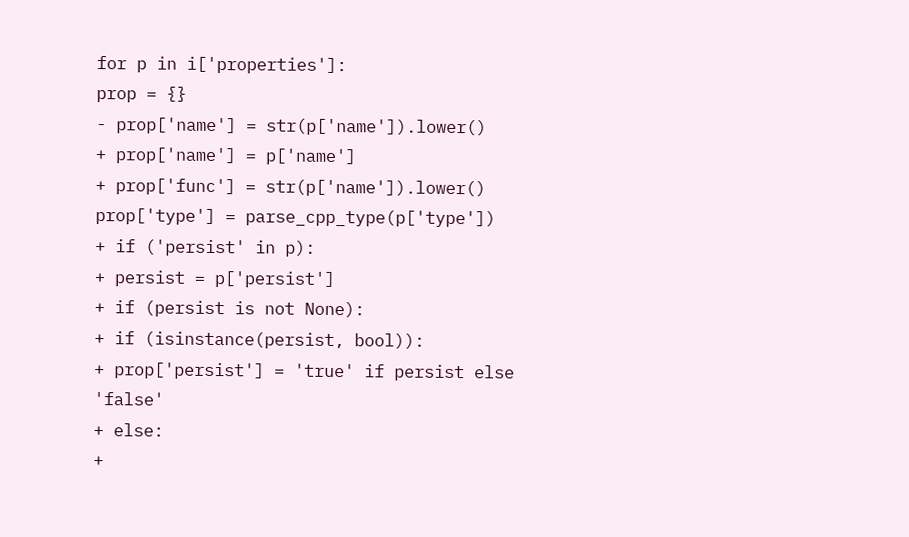for p in i['properties']:
prop = {}
- prop['name'] = str(p['name']).lower()
+ prop['name'] = p['name']
+ prop['func'] = str(p['name']).lower()
prop['type'] = parse_cpp_type(p['type'])
+ if ('persist' in p):
+ persist = p['persist']
+ if (persist is not None):
+ if (isinstance(persist, bool)):
+ prop['persist'] = 'true' if persist else 'false'
+ else:
+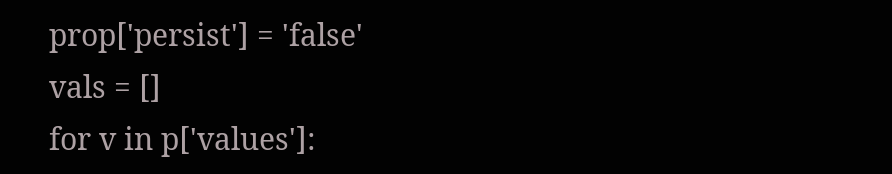prop['persist'] = 'false'
vals = []
for v in p['values']: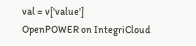val = v['value']
OpenPOWER on IntegriCloud